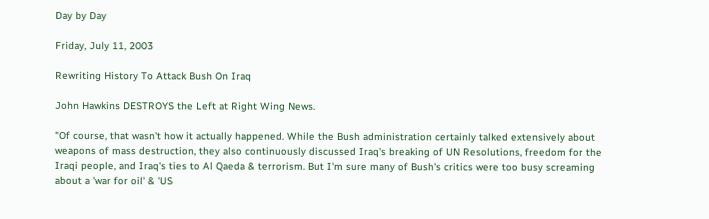Day by Day

Friday, July 11, 2003

Rewriting History To Attack Bush On Iraq

John Hawkins DESTROYS the Left at Right Wing News.

"Of course, that wasn't how it actually happened. While the Bush administration certainly talked extensively about weapons of mass destruction, they also continuously discussed Iraq's breaking of UN Resolutions, freedom for the Iraqi people, and Iraq's ties to Al Qaeda & terrorism. But I'm sure many of Bush's critics were too busy screaming about a 'war for oil' & 'US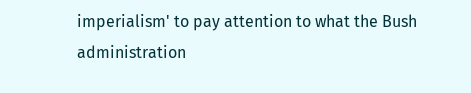imperialism' to pay attention to what the Bush administration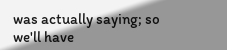was actually saying; so we'll have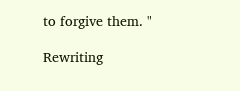to forgive them. "

Rewriting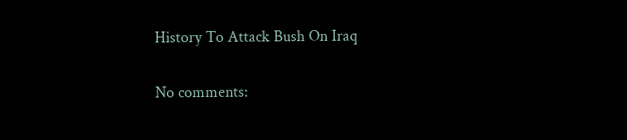History To Attack Bush On Iraq

No comments: